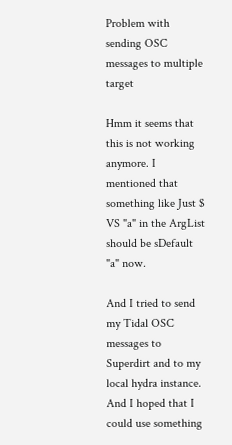Problem with sending OSC messages to multiple target

Hmm it seems that this is not working anymore. I mentioned that something like Just $ VS "a" in the ArgList should be sDefault "a" now.

And I tried to send my Tidal OSC messages to Superdirt and to my local hydra instance. And I hoped that I could use something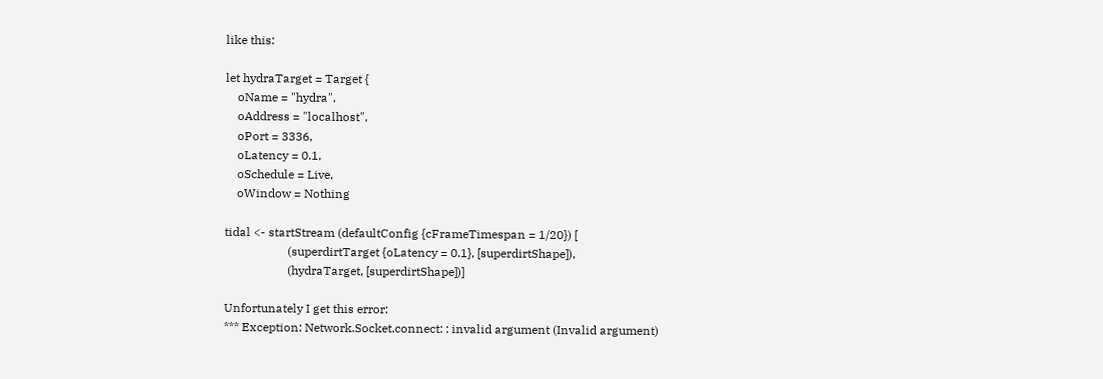like this:

let hydraTarget = Target {
    oName = "hydra",
    oAddress = "localhost",
    oPort = 3336,
    oLatency = 0.1,
    oSchedule = Live,
    oWindow = Nothing

tidal <- startStream (defaultConfig {cFrameTimespan = 1/20}) [
                     (superdirtTarget {oLatency = 0.1}, [superdirtShape]),
                     (hydraTarget, [superdirtShape])]

Unfortunately I get this error:
*** Exception: Network.Socket.connect: : invalid argument (Invalid argument)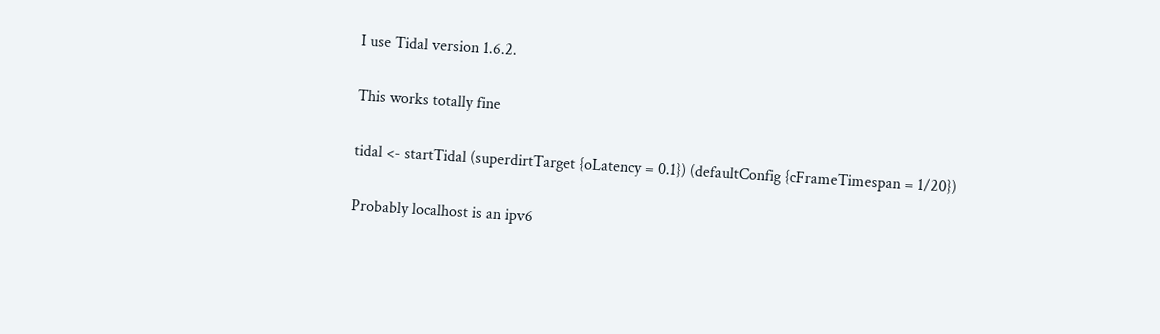I use Tidal version 1.6.2.

This works totally fine

tidal <- startTidal (superdirtTarget {oLatency = 0.1}) (defaultConfig {cFrameTimespan = 1/20})

Probably localhost is an ipv6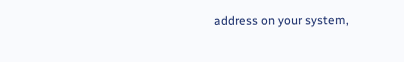address on your system,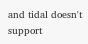and tidal doesn't support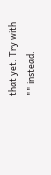that yet. Try with "" instead.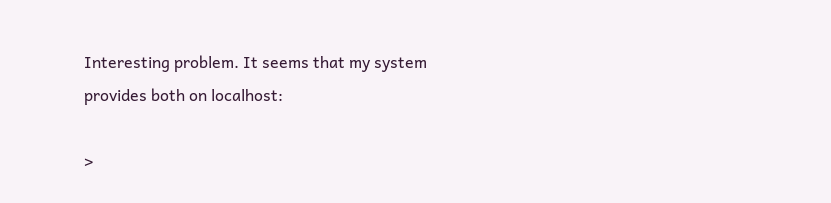Interesting problem. It seems that my system provides both on localhost:

>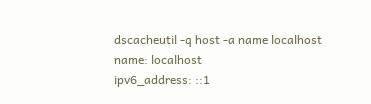dscacheutil -q host -a name localhost
name: localhost
ipv6_address: ::1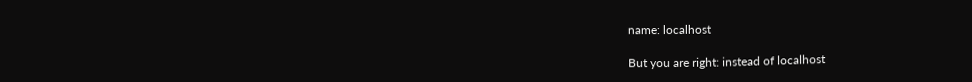name: localhost

But you are right: instead of localhost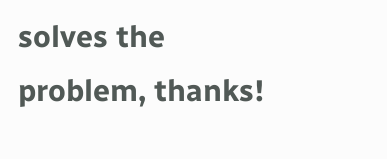solves the problem, thanks!